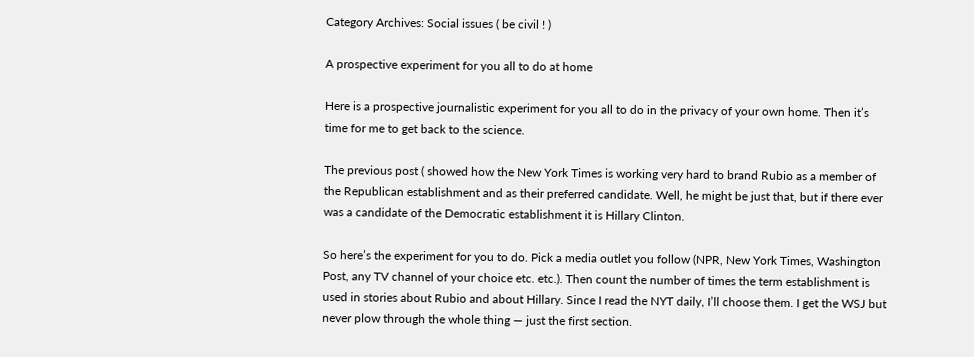Category Archives: Social issues ( be civil ! )

A prospective experiment for you all to do at home

Here is a prospective journalistic experiment for you all to do in the privacy of your own home. Then it’s time for me to get back to the science.

The previous post ( showed how the New York Times is working very hard to brand Rubio as a member of the Republican establishment and as their preferred candidate. Well, he might be just that, but if there ever was a candidate of the Democratic establishment it is Hillary Clinton.

So here’s the experiment for you to do. Pick a media outlet you follow (NPR, New York Times, Washington Post, any TV channel of your choice etc. etc.). Then count the number of times the term establishment is used in stories about Rubio and about Hillary. Since I read the NYT daily, I’ll choose them. I get the WSJ but never plow through the whole thing — just the first section.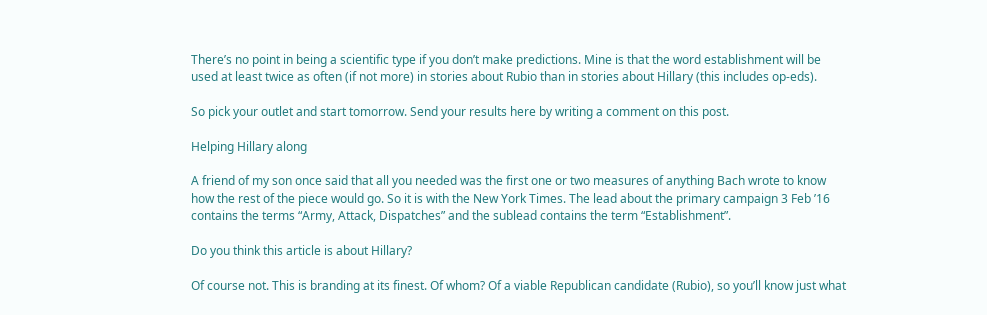There’s no point in being a scientific type if you don’t make predictions. Mine is that the word establishment will be used at least twice as often (if not more) in stories about Rubio than in stories about Hillary (this includes op-eds).

So pick your outlet and start tomorrow. Send your results here by writing a comment on this post.

Helping Hillary along

A friend of my son once said that all you needed was the first one or two measures of anything Bach wrote to know how the rest of the piece would go. So it is with the New York Times. The lead about the primary campaign 3 Feb ’16 contains the terms “Army, Attack, Dispatches” and the sublead contains the term “Establishment”.

Do you think this article is about Hillary?

Of course not. This is branding at its finest. Of whom? Of a viable Republican candidate (Rubio), so you’ll know just what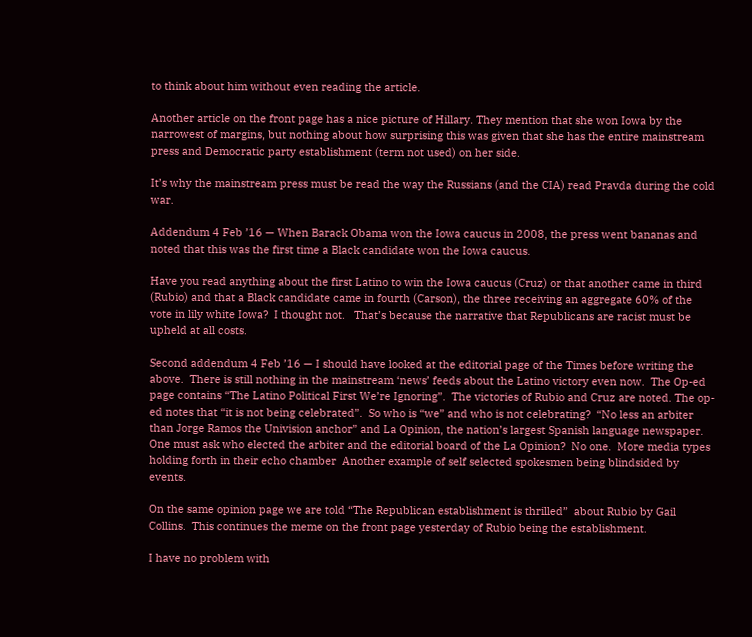to think about him without even reading the article.

Another article on the front page has a nice picture of Hillary. They mention that she won Iowa by the narrowest of margins, but nothing about how surprising this was given that she has the entire mainstream press and Democratic party establishment (term not used) on her side.

It’s why the mainstream press must be read the way the Russians (and the CIA) read Pravda during the cold war.

Addendum 4 Feb ’16 — When Barack Obama won the Iowa caucus in 2008, the press went bananas and noted that this was the first time a Black candidate won the Iowa caucus.

Have you read anything about the first Latino to win the Iowa caucus (Cruz) or that another came in third (Rubio) and that a Black candidate came in fourth (Carson), the three receiving an aggregate 60% of the vote in lily white Iowa?  I thought not.   That’s because the narrative that Republicans are racist must be upheld at all costs.

Second addendum 4 Feb ’16 — I should have looked at the editorial page of the Times before writing the above.  There is still nothing in the mainstream ‘news’ feeds about the Latino victory even now.  The Op-ed page contains “The Latino Political First We’re Ignoring”.  The victories of Rubio and Cruz are noted. The op-ed notes that “it is not being celebrated”.  So who is “we” and who is not celebrating?  “No less an arbiter than Jorge Ramos the Univision anchor” and La Opinion, the nation’s largest Spanish language newspaper.  One must ask who elected the arbiter and the editorial board of the La Opinion?  No one.  More media types holding forth in their echo chamber  Another example of self selected spokesmen being blindsided by events.

On the same opinion page we are told “The Republican establishment is thrilled”  about Rubio by Gail Collins.  This continues the meme on the front page yesterday of Rubio being the establishment.

I have no problem with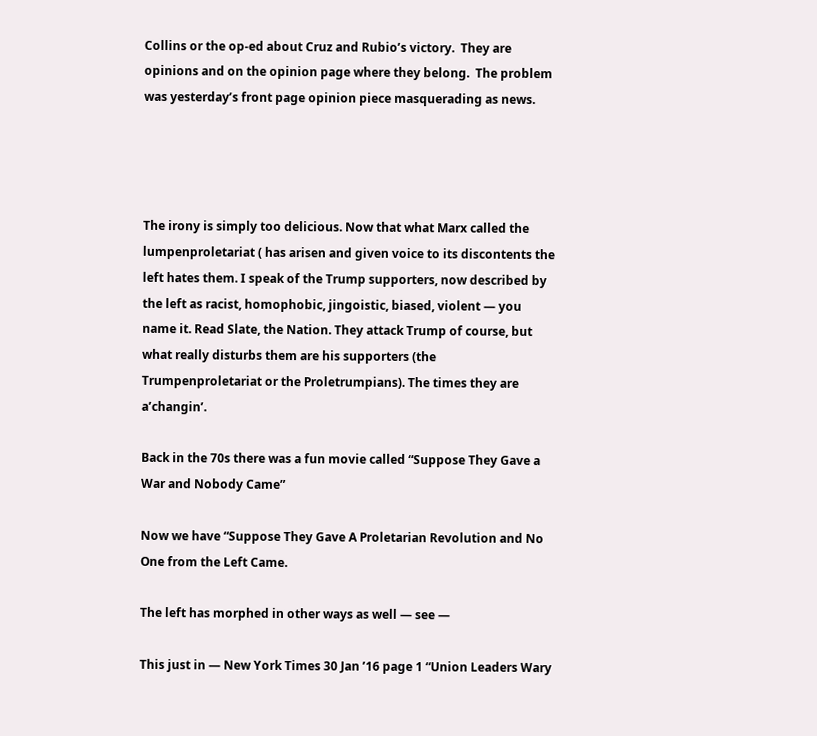Collins or the op-ed about Cruz and Rubio’s victory.  They are opinions and on the opinion page where they belong.  The problem was yesterday’s front page opinion piece masquerading as news.




The irony is simply too delicious. Now that what Marx called the lumpenproletariat ( has arisen and given voice to its discontents the left hates them. I speak of the Trump supporters, now described by the left as racist, homophobic, jingoistic, biased, violent — you name it. Read Slate, the Nation. They attack Trump of course, but what really disturbs them are his supporters (the Trumpenproletariat or the Proletrumpians). The times they are a’changin’.

Back in the 70s there was a fun movie called “Suppose They Gave a War and Nobody Came”

Now we have “Suppose They Gave A Proletarian Revolution and No One from the Left Came.

The left has morphed in other ways as well — see —

This just in — New York Times 30 Jan ’16 page 1 “Union Leaders Wary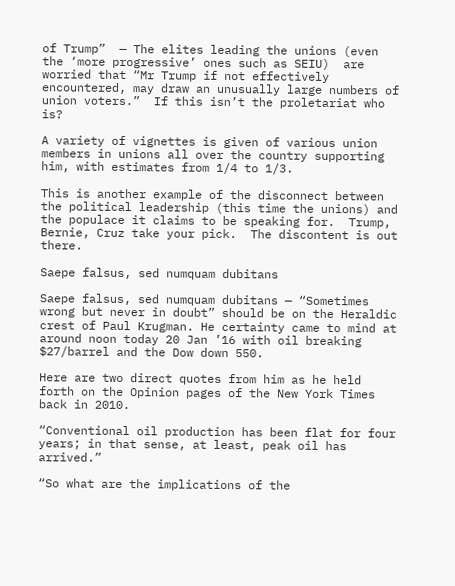of Trump”  — The elites leading the unions (even the ‘more progressive’ ones such as SEIU)  are worried that “Mr Trump if not effectively encountered, may draw an unusually large numbers of union voters.”  If this isn’t the proletariat who is?

A variety of vignettes is given of various union members in unions all over the country supporting him, with estimates from 1/4 to 1/3.

This is another example of the disconnect between the political leadership (this time the unions) and the populace it claims to be speaking for.  Trump, Bernie, Cruz take your pick.  The discontent is out there.

Saepe falsus, sed numquam dubitans

Saepe falsus, sed numquam dubitans — “Sometimes wrong but never in doubt” should be on the Heraldic crest of Paul Krugman. He certainty came to mind at around noon today 20 Jan ’16 with oil breaking $27/barrel and the Dow down 550.

Here are two direct quotes from him as he held forth on the Opinion pages of the New York Times back in 2010.

“Conventional oil production has been flat for four years; in that sense, at least, peak oil has arrived.”

“So what are the implications of the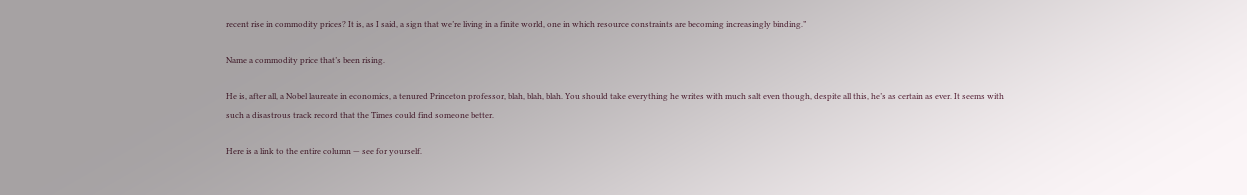recent rise in commodity prices? It is, as I said, a sign that we’re living in a finite world, one in which resource constraints are becoming increasingly binding.”

Name a commodity price that’s been rising.

He is, after all, a Nobel laureate in economics, a tenured Princeton professor, blah, blah, blah. You should take everything he writes with much salt even though, despite all this, he’s as certain as ever. It seems with such a disastrous track record that the Times could find someone better.

Here is a link to the entire column — see for yourself.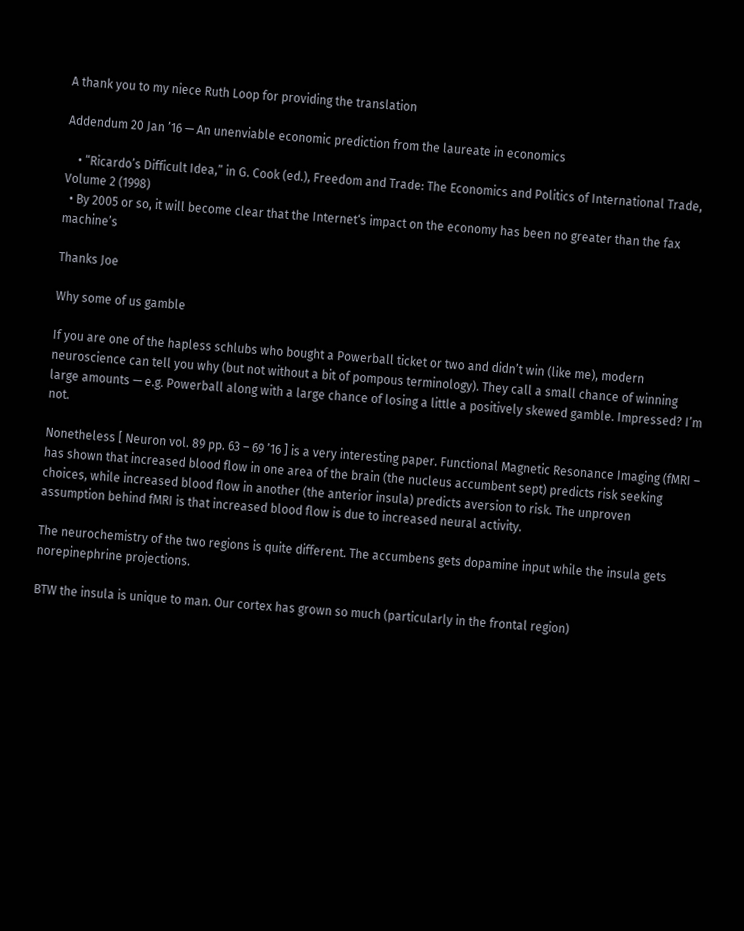A thank you to my niece Ruth Loop for providing the translation

Addendum 20 Jan ’16 — An unenviable economic prediction from the laureate in economics

    • “Ricardo’s Difficult Idea,” in G. Cook (ed.), Freedom and Trade: The Economics and Politics of International Trade, Volume 2 (1998)
  • By 2005 or so, it will become clear that the Internet‘s impact on the economy has been no greater than the fax machine’s

Thanks Joe

Why some of us gamble

If you are one of the hapless schlubs who bought a Powerball ticket or two and didn’t win (like me), modern neuroscience can tell you why (but not without a bit of pompous terminology). They call a small chance of winning large amounts — e.g. Powerball along with a large chance of losing a little a positively skewed gamble. Impressed? I’m not.

Nonetheless [ Neuron vol. 89 pp. 63 – 69 ’16 ] is a very interesting paper. Functional Magnetic Resonance Imaging (fMRI – has shown that increased blood flow in one area of the brain (the nucleus accumbent sept) predicts risk seeking choices, while increased blood flow in another (the anterior insula) predicts aversion to risk. The unproven assumption behind fMRI is that increased blood flow is due to increased neural activity.

The neurochemistry of the two regions is quite different. The accumbens gets dopamine input while the insula gets norepinephrine projections.

BTW the insula is unique to man. Our cortex has grown so much (particularly in the frontal region)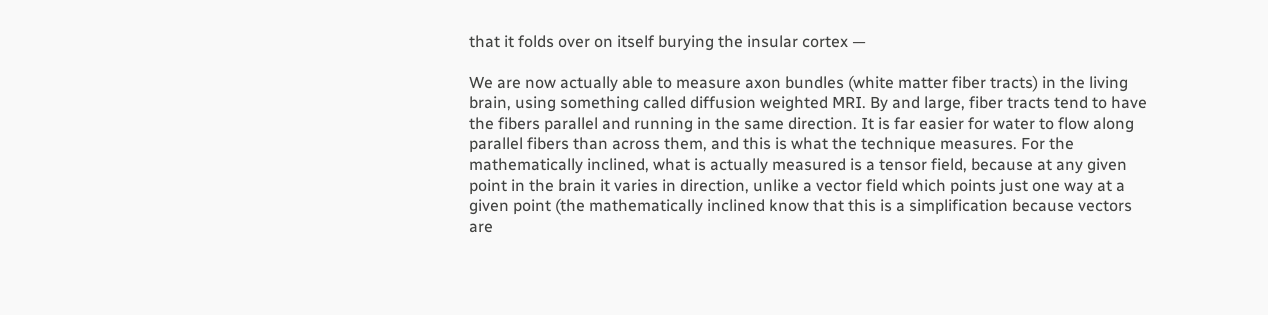that it folds over on itself burying the insular cortex —

We are now actually able to measure axon bundles (white matter fiber tracts) in the living brain, using something called diffusion weighted MRI. By and large, fiber tracts tend to have the fibers parallel and running in the same direction. It is far easier for water to flow along parallel fibers than across them, and this is what the technique measures. For the mathematically inclined, what is actually measured is a tensor field, because at any given point in the brain it varies in direction, unlike a vector field which points just one way at a given point (the mathematically inclined know that this is a simplification because vectors are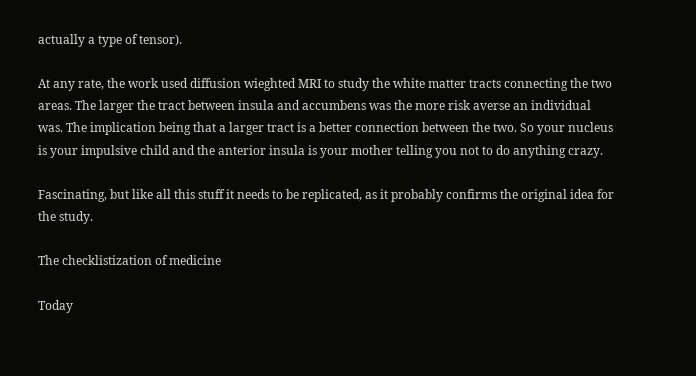actually a type of tensor).

At any rate, the work used diffusion wieghted MRI to study the white matter tracts connecting the two areas. The larger the tract between insula and accumbens was the more risk averse an individual was. The implication being that a larger tract is a better connection between the two. So your nucleus is your impulsive child and the anterior insula is your mother telling you not to do anything crazy.

Fascinating, but like all this stuff it needs to be replicated, as it probably confirms the original idea for the study.

The checklistization of medicine

Today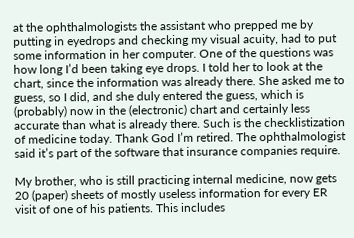at the ophthalmologists the assistant who prepped me by putting in eyedrops and checking my visual acuity, had to put some information in her computer. One of the questions was how long I’d been taking eye drops. I told her to look at the chart, since the information was already there. She asked me to guess, so I did, and she duly entered the guess, which is (probably) now in the (electronic) chart and certainly less accurate than what is already there. Such is the checklistization of medicine today. Thank God I’m retired. The ophthalmologist said it’s part of the software that insurance companies require.

My brother, who is still practicing internal medicine, now gets 20 (paper) sheets of mostly useless information for every ER visit of one of his patients. This includes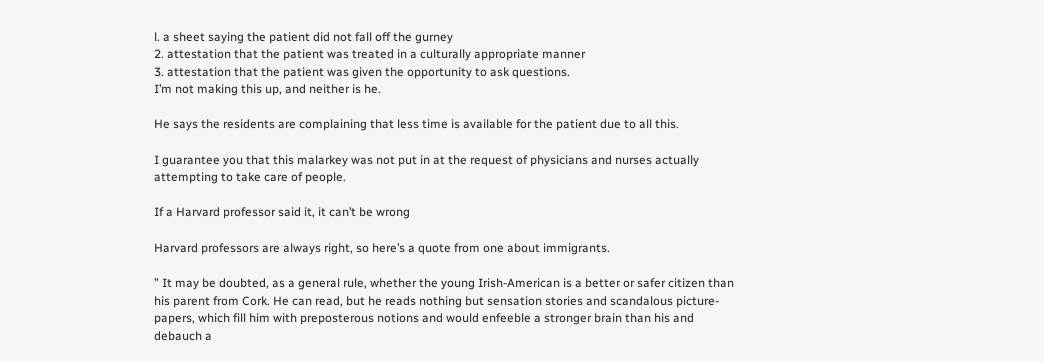l. a sheet saying the patient did not fall off the gurney
2. attestation that the patient was treated in a culturally appropriate manner
3. attestation that the patient was given the opportunity to ask questions.
I’m not making this up, and neither is he.

He says the residents are complaining that less time is available for the patient due to all this.

I guarantee you that this malarkey was not put in at the request of physicians and nurses actually attempting to take care of people.

If a Harvard professor said it, it can’t be wrong

Harvard professors are always right, so here’s a quote from one about immigrants.

” It may be doubted, as a general rule, whether the young Irish-American is a better or safer citizen than his parent from Cork. He can read, but he reads nothing but sensation stories and scandalous picture-papers, which fill him with preposterous notions and would enfeeble a stronger brain than his and debauch a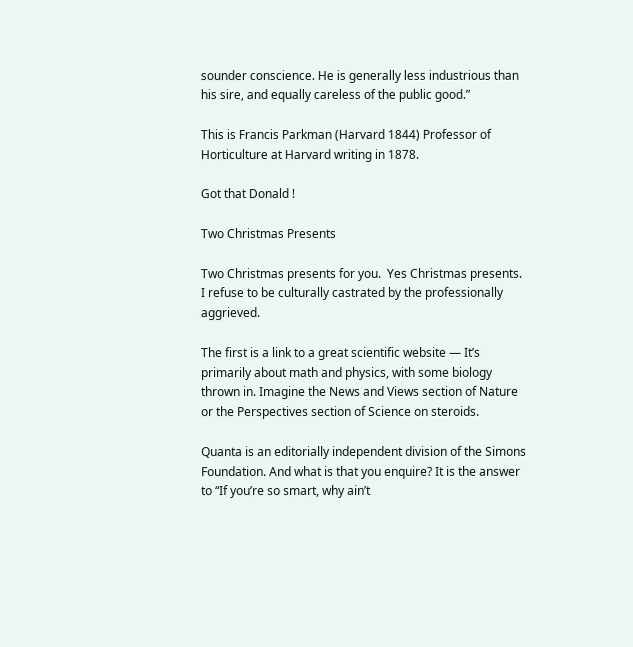sounder conscience. He is generally less industrious than his sire, and equally careless of the public good.”

This is Francis Parkman (Harvard 1844) Professor of Horticulture at Harvard writing in 1878.

Got that Donald !

Two Christmas Presents

Two Christmas presents for you.  Yes Christmas presents.  I refuse to be culturally castrated by the professionally aggrieved.

The first is a link to a great scientific website — It’s primarily about math and physics, with some biology thrown in. Imagine the News and Views section of Nature or the Perspectives section of Science on steroids.

Quanta is an editorially independent division of the Simons Foundation. And what is that you enquire? It is the answer to “If you’re so smart, why ain’t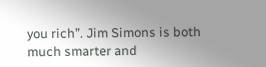you rich”. Jim Simons is both much smarter and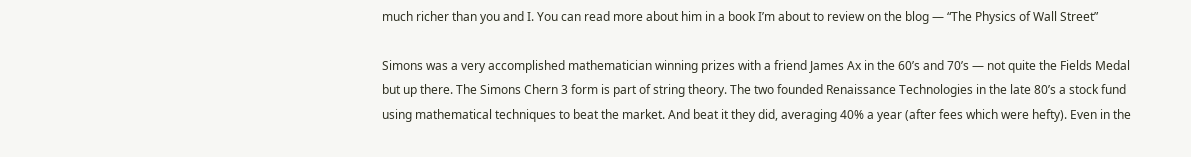much richer than you and I. You can read more about him in a book I’m about to review on the blog — “The Physics of Wall Street”

Simons was a very accomplished mathematician winning prizes with a friend James Ax in the 60’s and 70’s — not quite the Fields Medal but up there. The Simons Chern 3 form is part of string theory. The two founded Renaissance Technologies in the late 80’s a stock fund using mathematical techniques to beat the market. And beat it they did, averaging 40% a year (after fees which were hefty). Even in the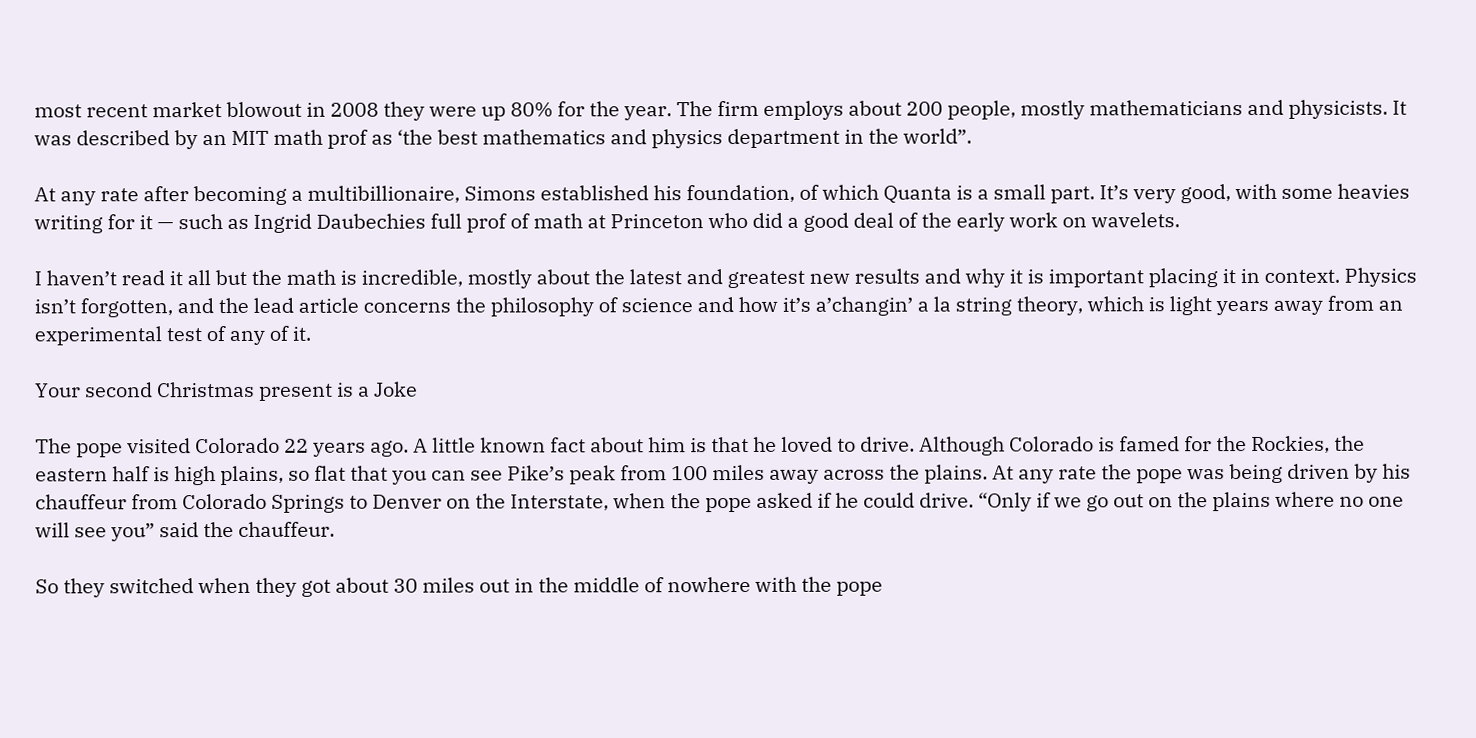most recent market blowout in 2008 they were up 80% for the year. The firm employs about 200 people, mostly mathematicians and physicists. It was described by an MIT math prof as ‘the best mathematics and physics department in the world”.

At any rate after becoming a multibillionaire, Simons established his foundation, of which Quanta is a small part. It’s very good, with some heavies writing for it — such as Ingrid Daubechies full prof of math at Princeton who did a good deal of the early work on wavelets.

I haven’t read it all but the math is incredible, mostly about the latest and greatest new results and why it is important placing it in context. Physics isn’t forgotten, and the lead article concerns the philosophy of science and how it’s a’changin’ a la string theory, which is light years away from an experimental test of any of it.

Your second Christmas present is a Joke

The pope visited Colorado 22 years ago. A little known fact about him is that he loved to drive. Although Colorado is famed for the Rockies, the eastern half is high plains, so flat that you can see Pike’s peak from 100 miles away across the plains. At any rate the pope was being driven by his chauffeur from Colorado Springs to Denver on the Interstate, when the pope asked if he could drive. “Only if we go out on the plains where no one will see you” said the chauffeur.

So they switched when they got about 30 miles out in the middle of nowhere with the pope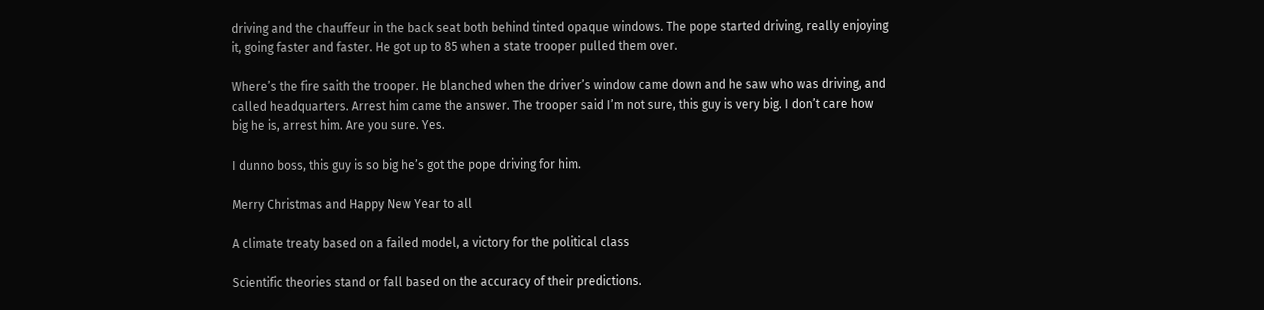driving and the chauffeur in the back seat both behind tinted opaque windows. The pope started driving, really enjoying it, going faster and faster. He got up to 85 when a state trooper pulled them over.

Where’s the fire saith the trooper. He blanched when the driver’s window came down and he saw who was driving, and called headquarters. Arrest him came the answer. The trooper said I’m not sure, this guy is very big. I don’t care how big he is, arrest him. Are you sure. Yes.

I dunno boss, this guy is so big he’s got the pope driving for him.

Merry Christmas and Happy New Year to all

A climate treaty based on a failed model, a victory for the political class

Scientific theories stand or fall based on the accuracy of their predictions.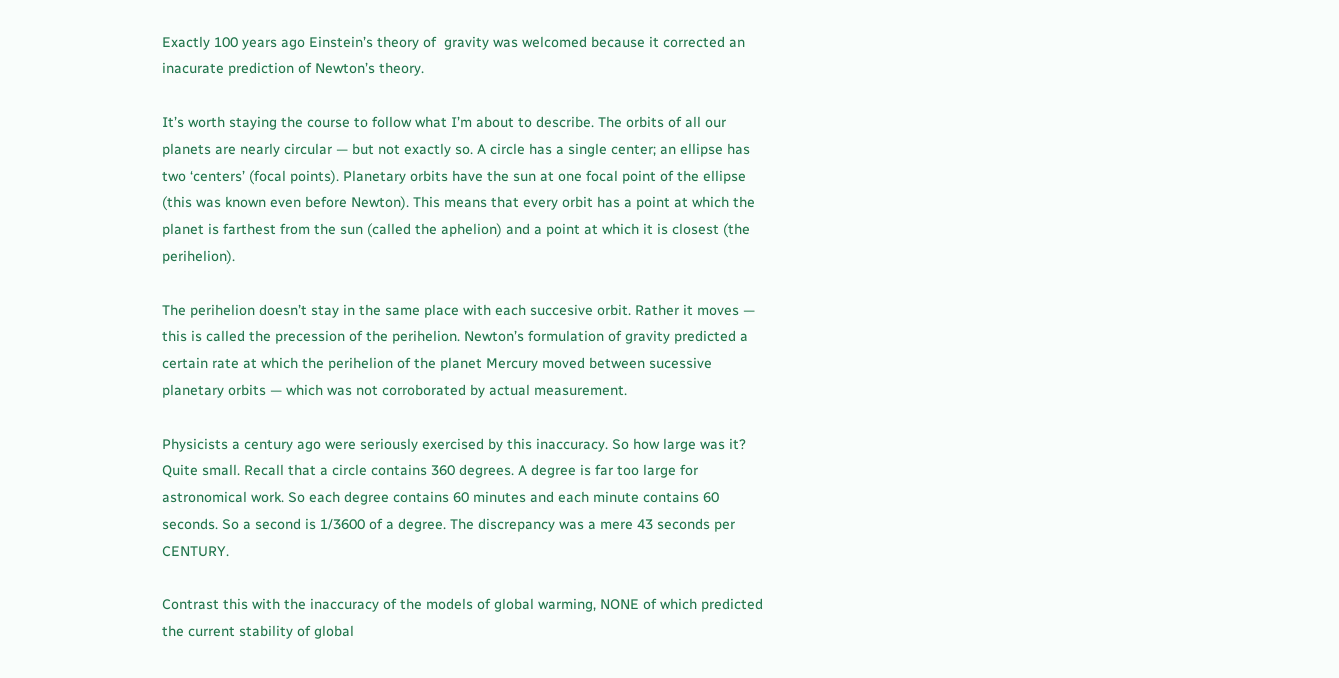Exactly 100 years ago Einstein’s theory of  gravity was welcomed because it corrected an inacurate prediction of Newton’s theory.

It’s worth staying the course to follow what I’m about to describe. The orbits of all our planets are nearly circular — but not exactly so. A circle has a single center; an ellipse has two ‘centers’ (focal points). Planetary orbits have the sun at one focal point of the ellipse (this was known even before Newton). This means that every orbit has a point at which the planet is farthest from the sun (called the aphelion) and a point at which it is closest (the perihelion).

The perihelion doesn’t stay in the same place with each succesive orbit. Rather it moves — this is called the precession of the perihelion. Newton’s formulation of gravity predicted a certain rate at which the perihelion of the planet Mercury moved between sucessive planetary orbits — which was not corroborated by actual measurement.

Physicists a century ago were seriously exercised by this inaccuracy. So how large was it? Quite small. Recall that a circle contains 360 degrees. A degree is far too large for astronomical work. So each degree contains 60 minutes and each minute contains 60 seconds. So a second is 1/3600 of a degree. The discrepancy was a mere 43 seconds per CENTURY.

Contrast this with the inaccuracy of the models of global warming, NONE of which predicted the current stability of global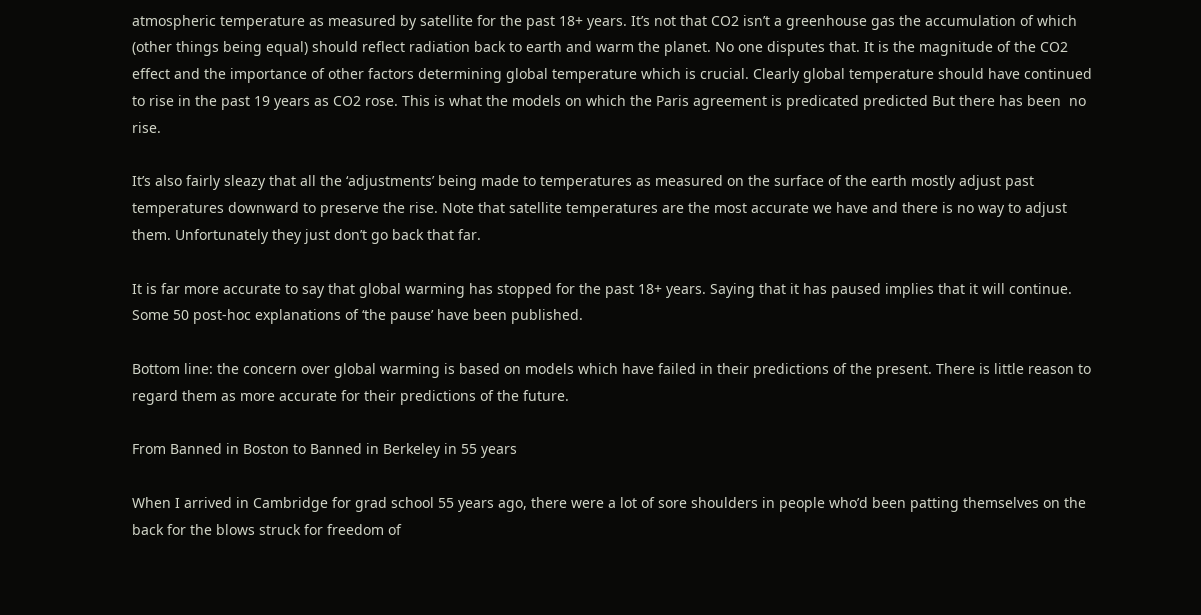atmospheric temperature as measured by satellite for the past 18+ years. It’s not that CO2 isn’t a greenhouse gas the accumulation of which (other things being equal) should reflect radiation back to earth and warm the planet. No one disputes that. It is the magnitude of the CO2 effect and the importance of other factors determining global temperature which is crucial. Clearly global temperature should have continued to rise in the past 19 years as CO2 rose. This is what the models on which the Paris agreement is predicated predicted But there has been  no rise.

It’s also fairly sleazy that all the ‘adjustments’ being made to temperatures as measured on the surface of the earth mostly adjust past temperatures downward to preserve the rise. Note that satellite temperatures are the most accurate we have and there is no way to adjust them. Unfortunately they just don’t go back that far.

It is far more accurate to say that global warming has stopped for the past 18+ years. Saying that it has paused implies that it will continue.  Some 50 post-hoc explanations of ‘the pause’ have been published.

Bottom line: the concern over global warming is based on models which have failed in their predictions of the present. There is little reason to regard them as more accurate for their predictions of the future.

From Banned in Boston to Banned in Berkeley in 55 years

When I arrived in Cambridge for grad school 55 years ago, there were a lot of sore shoulders in people who’d been patting themselves on the back for the blows struck for freedom of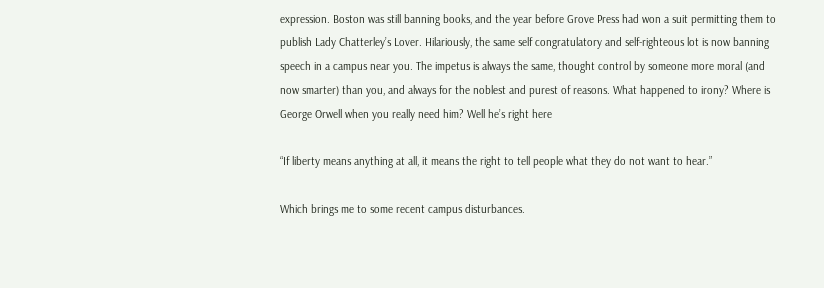expression. Boston was still banning books, and the year before Grove Press had won a suit permitting them to publish Lady Chatterley’s Lover. Hilariously, the same self congratulatory and self-righteous lot is now banning speech in a campus near you. The impetus is always the same, thought control by someone more moral (and now smarter) than you, and always for the noblest and purest of reasons. What happened to irony? Where is George Orwell when you really need him? Well he’s right here

“If liberty means anything at all, it means the right to tell people what they do not want to hear.”

Which brings me to some recent campus disturbances.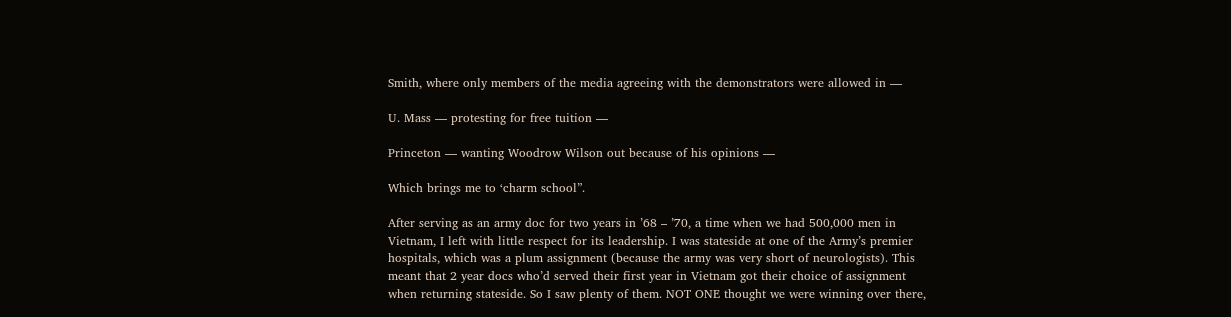Smith, where only members of the media agreeing with the demonstrators were allowed in —

U. Mass — protesting for free tuition —

Princeton — wanting Woodrow Wilson out because of his opinions —

Which brings me to ‘charm school”.

After serving as an army doc for two years in ’68 – ’70, a time when we had 500,000 men in Vietnam, I left with little respect for its leadership. I was stateside at one of the Army’s premier hospitals, which was a plum assignment (because the army was very short of neurologists). This meant that 2 year docs who’d served their first year in Vietnam got their choice of assignment when returning stateside. So I saw plenty of them. NOT ONE thought we were winning over there,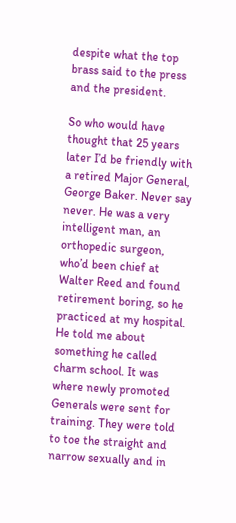despite what the top brass said to the press and the president.

So who would have thought that 25 years later I’d be friendly with a retired Major General, George Baker. Never say never. He was a very intelligent man, an orthopedic surgeon, who’d been chief at Walter Reed and found retirement boring, so he practiced at my hospital. He told me about something he called charm school. It was where newly promoted Generals were sent for training. They were told to toe the straight and narrow sexually and in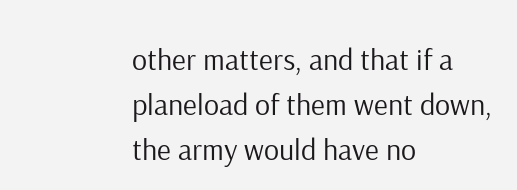other matters, and that if a planeload of them went down, the army would have no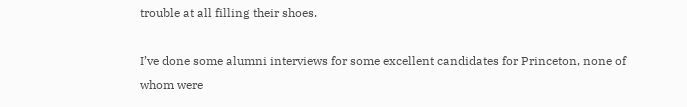trouble at all filling their shoes.

I’ve done some alumni interviews for some excellent candidates for Princeton, none of whom were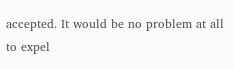accepted. It would be no problem at all to expel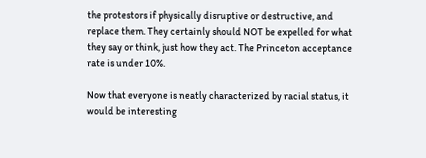the protestors if physically disruptive or destructive, and replace them. They certainly should NOT be expelled for what they say or think, just how they act. The Princeton acceptance rate is under 10%.

Now that everyone is neatly characterized by racial status, it would be interesting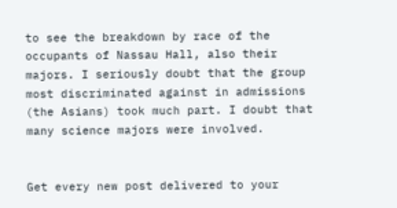to see the breakdown by race of the occupants of Nassau Hall, also their majors. I seriously doubt that the group most discriminated against in admissions (the Asians) took much part. I doubt that many science majors were involved.


Get every new post delivered to your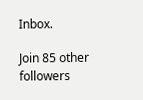Inbox.

Join 85 other followers